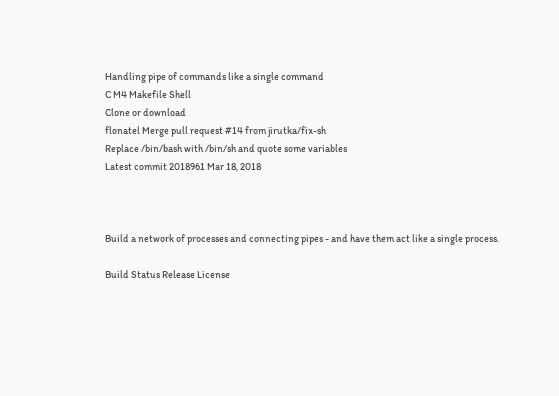Handling pipe of commands like a single command
C M4 Makefile Shell
Clone or download
flonatel Merge pull request #14 from jirutka/fix-sh
Replace /bin/bash with /bin/sh and quote some variables
Latest commit 2018961 Mar 18, 2018



Build a network of processes and connecting pipes - and have them act like a single process.

Build Status Release License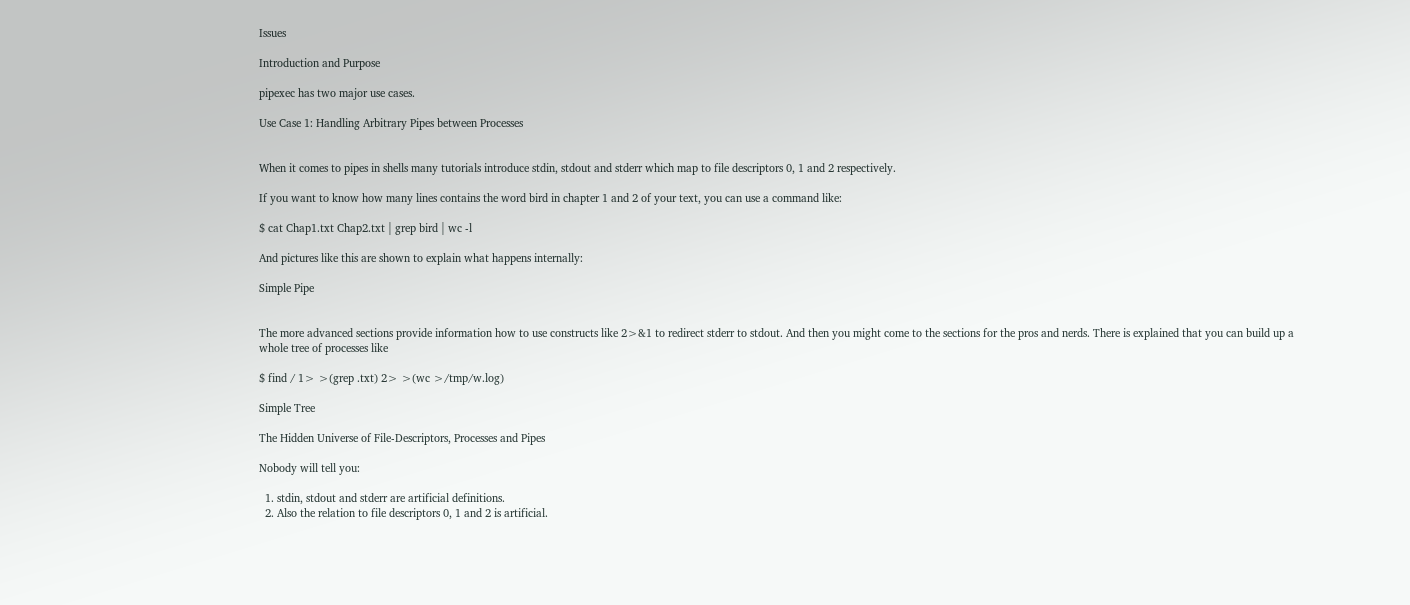Issues

Introduction and Purpose

pipexec has two major use cases.

Use Case 1: Handling Arbitrary Pipes between Processes


When it comes to pipes in shells many tutorials introduce stdin, stdout and stderr which map to file descriptors 0, 1 and 2 respectively.

If you want to know how many lines contains the word bird in chapter 1 and 2 of your text, you can use a command like:

$ cat Chap1.txt Chap2.txt | grep bird | wc -l

And pictures like this are shown to explain what happens internally:

Simple Pipe


The more advanced sections provide information how to use constructs like 2>&1 to redirect stderr to stdout. And then you might come to the sections for the pros and nerds. There is explained that you can build up a whole tree of processes like

$ find / 1> >(grep .txt) 2> >(wc >/tmp/w.log)

Simple Tree

The Hidden Universe of File-Descriptors, Processes and Pipes

Nobody will tell you:

  1. stdin, stdout and stderr are artificial definitions.
  2. Also the relation to file descriptors 0, 1 and 2 is artificial.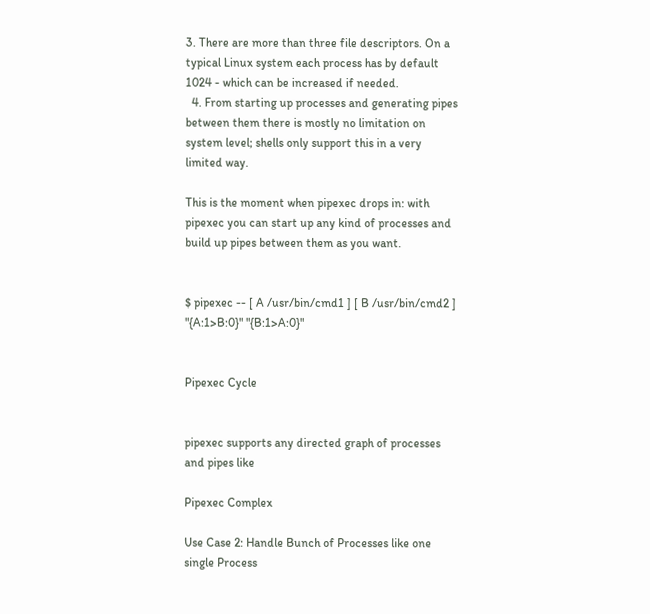3. There are more than three file descriptors. On a typical Linux system each process has by default 1024 - which can be increased if needed.
  4. From starting up processes and generating pipes between them there is mostly no limitation on system level; shells only support this in a very limited way.

This is the moment when pipexec drops in: with pipexec you can start up any kind of processes and build up pipes between them as you want.


$ pipexec -- [ A /usr/bin/cmd1 ] [ B /usr/bin/cmd2 ] "{A:1>B:0}" "{B:1>A:0}"


Pipexec Cycle


pipexec supports any directed graph of processes and pipes like

Pipexec Complex

Use Case 2: Handle Bunch of Processes like one single Process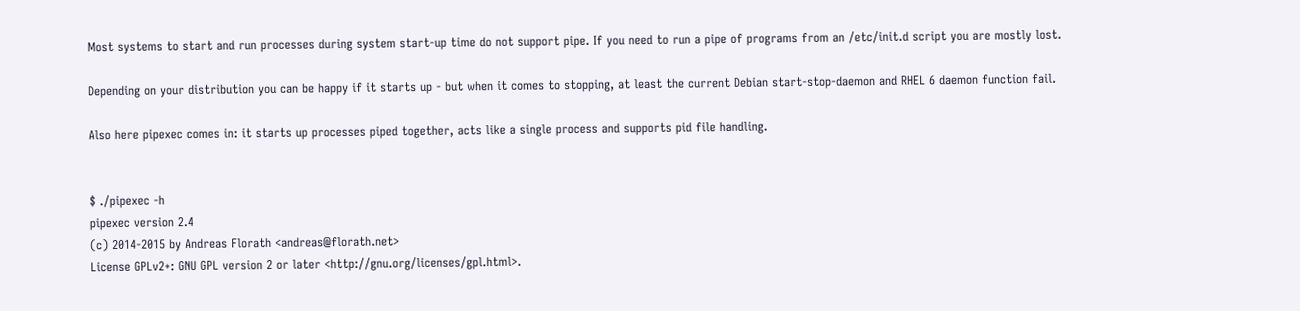Most systems to start and run processes during system start-up time do not support pipe. If you need to run a pipe of programs from an /etc/init.d script you are mostly lost.

Depending on your distribution you can be happy if it starts up - but when it comes to stopping, at least the current Debian start-stop-daemon and RHEL 6 daemon function fail.

Also here pipexec comes in: it starts up processes piped together, acts like a single process and supports pid file handling.


$ ./pipexec -h
pipexec version 2.4
(c) 2014-2015 by Andreas Florath <andreas@florath.net>
License GPLv2+: GNU GPL version 2 or later <http://gnu.org/licenses/gpl.html>.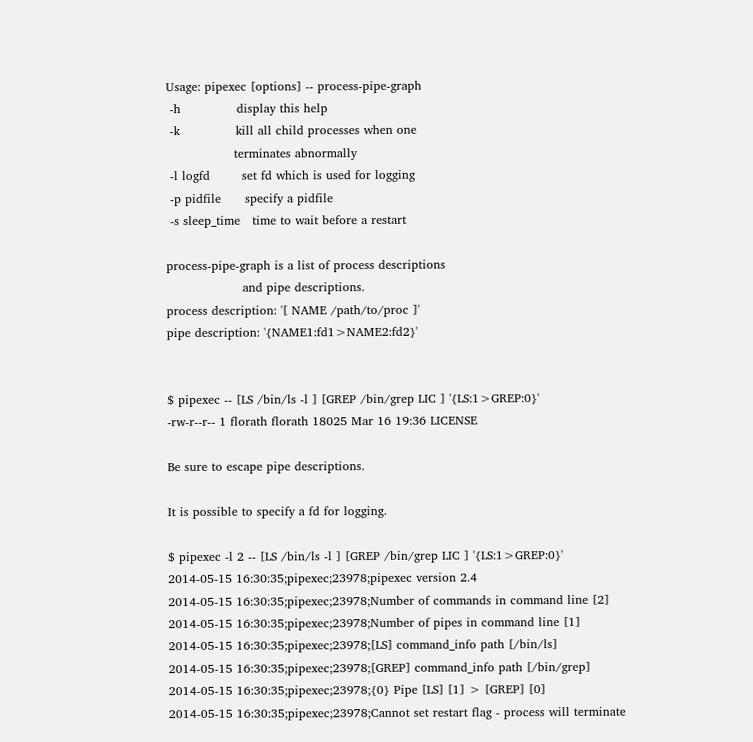Usage: pipexec [options] -- process-pipe-graph
 -h              display this help
 -k              kill all child processes when one
                 terminates abnormally
 -l logfd        set fd which is used for logging
 -p pidfile      specify a pidfile
 -s sleep_time   time to wait before a restart

process-pipe-graph is a list of process descriptions
                   and pipe descriptions.
process description: '[ NAME /path/to/proc ]'
pipe description: '{NAME1:fd1>NAME2:fd2}'


$ pipexec -- [LS /bin/ls -l ] [GREP /bin/grep LIC ] '{LS:1>GREP:0}'
-rw-r--r-- 1 florath florath 18025 Mar 16 19:36 LICENSE

Be sure to escape pipe descriptions.

It is possible to specify a fd for logging.

$ pipexec -l 2 -- [LS /bin/ls -l ] [GREP /bin/grep LIC ] '{LS:1>GREP:0}'
2014-05-15 16:30:35;pipexec;23978;pipexec version 2.4
2014-05-15 16:30:35;pipexec;23978;Number of commands in command line [2]
2014-05-15 16:30:35;pipexec;23978;Number of pipes in command line [1]
2014-05-15 16:30:35;pipexec;23978;[LS] command_info path [/bin/ls]
2014-05-15 16:30:35;pipexec;23978;[GREP] command_info path [/bin/grep]
2014-05-15 16:30:35;pipexec;23978;{0} Pipe [LS] [1] > [GREP] [0]
2014-05-15 16:30:35;pipexec;23978;Cannot set restart flag - process will terminate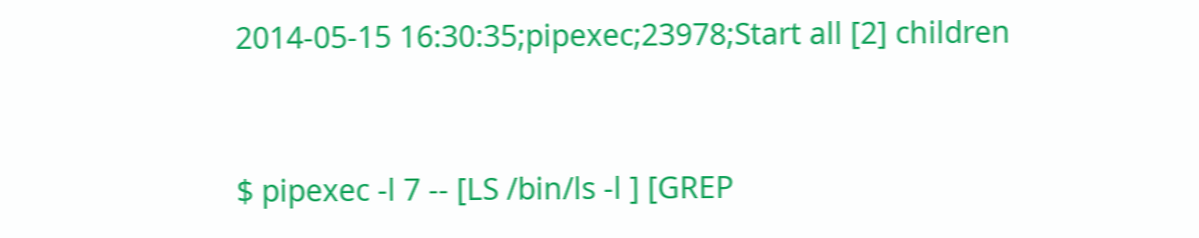2014-05-15 16:30:35;pipexec;23978;Start all [2] children


$ pipexec -l 7 -- [LS /bin/ls -l ] [GREP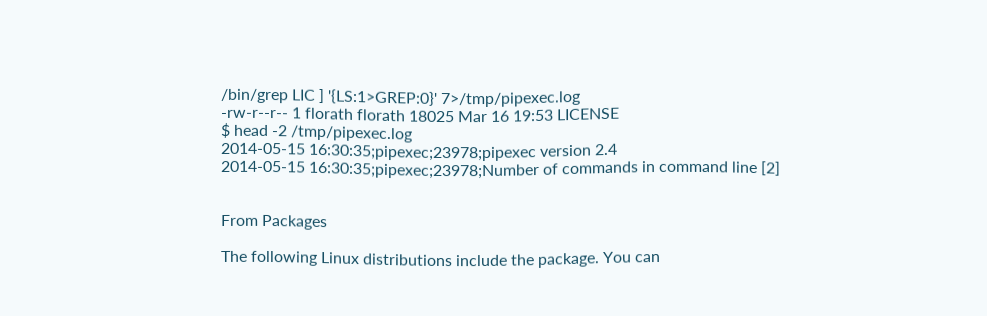/bin/grep LIC ] '{LS:1>GREP:0}' 7>/tmp/pipexec.log
-rw-r--r-- 1 florath florath 18025 Mar 16 19:53 LICENSE
$ head -2 /tmp/pipexec.log
2014-05-15 16:30:35;pipexec;23978;pipexec version 2.4
2014-05-15 16:30:35;pipexec;23978;Number of commands in command line [2]


From Packages

The following Linux distributions include the package. You can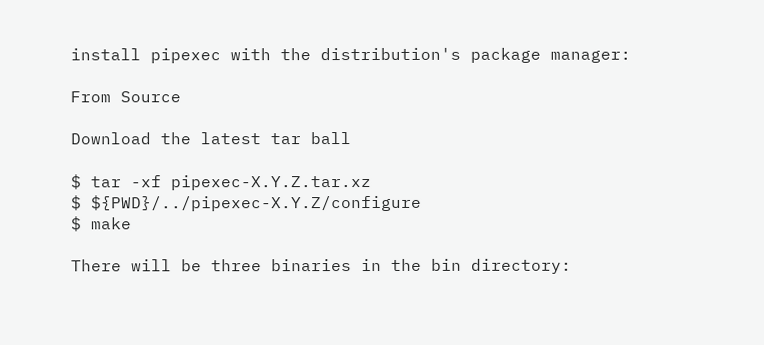install pipexec with the distribution's package manager:

From Source

Download the latest tar ball

$ tar -xf pipexec-X.Y.Z.tar.xz
$ ${PWD}/../pipexec-X.Y.Z/configure
$ make

There will be three binaries in the bin directory: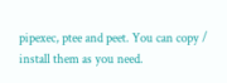pipexec, ptee and peet. You can copy / install them as you need.